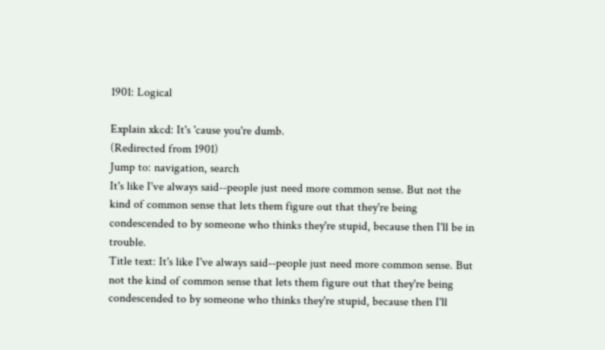1901: Logical

Explain xkcd: It's 'cause you're dumb.
(Redirected from 1901)
Jump to: navigation, search
It's like I've always said--people just need more common sense. But not the kind of common sense that lets them figure out that they're being condescended to by someone who thinks they're stupid, because then I'll be in trouble.
Title text: It's like I've always said--people just need more common sense. But not the kind of common sense that lets them figure out that they're being condescended to by someone who thinks they're stupid, because then I'll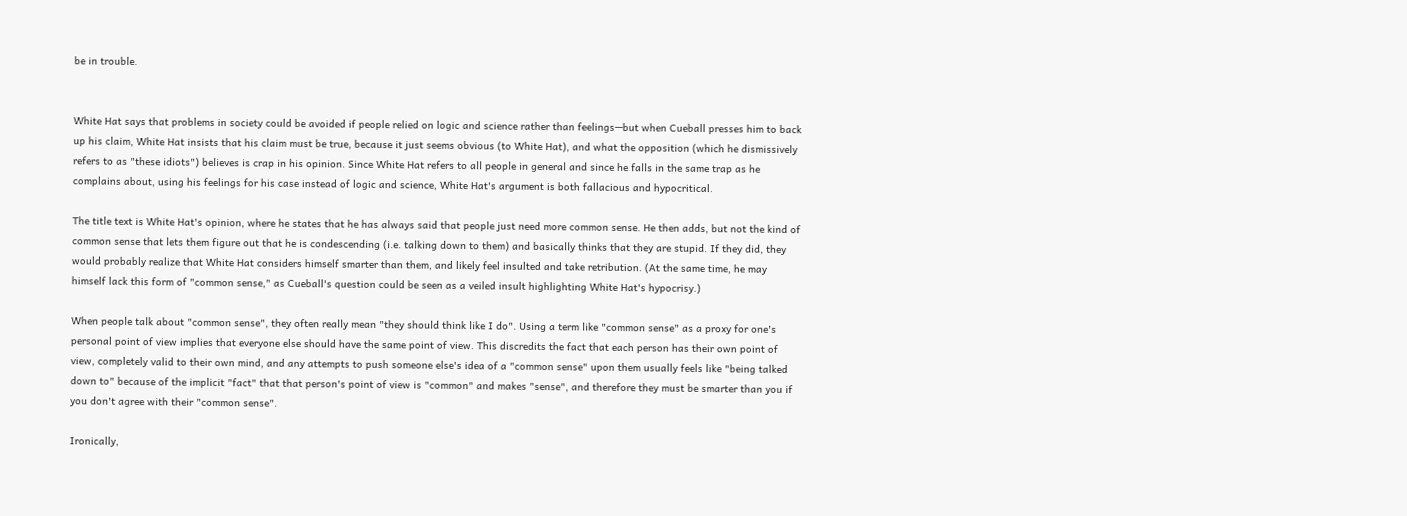be in trouble.


White Hat says that problems in society could be avoided if people relied on logic and science rather than feelings—but when Cueball presses him to back up his claim, White Hat insists that his claim must be true, because it just seems obvious (to White Hat), and what the opposition (which he dismissively refers to as "these idiots") believes is crap in his opinion. Since White Hat refers to all people in general and since he falls in the same trap as he complains about, using his feelings for his case instead of logic and science, White Hat's argument is both fallacious and hypocritical.

The title text is White Hat's opinion, where he states that he has always said that people just need more common sense. He then adds, but not the kind of common sense that lets them figure out that he is condescending (i.e. talking down to them) and basically thinks that they are stupid. If they did, they would probably realize that White Hat considers himself smarter than them, and likely feel insulted and take retribution. (At the same time, he may himself lack this form of "common sense," as Cueball's question could be seen as a veiled insult highlighting White Hat's hypocrisy.)

When people talk about "common sense", they often really mean "they should think like I do". Using a term like "common sense" as a proxy for one's personal point of view implies that everyone else should have the same point of view. This discredits the fact that each person has their own point of view, completely valid to their own mind, and any attempts to push someone else's idea of a "common sense" upon them usually feels like "being talked down to" because of the implicit "fact" that that person's point of view is "common" and makes "sense", and therefore they must be smarter than you if you don't agree with their "common sense".

Ironically,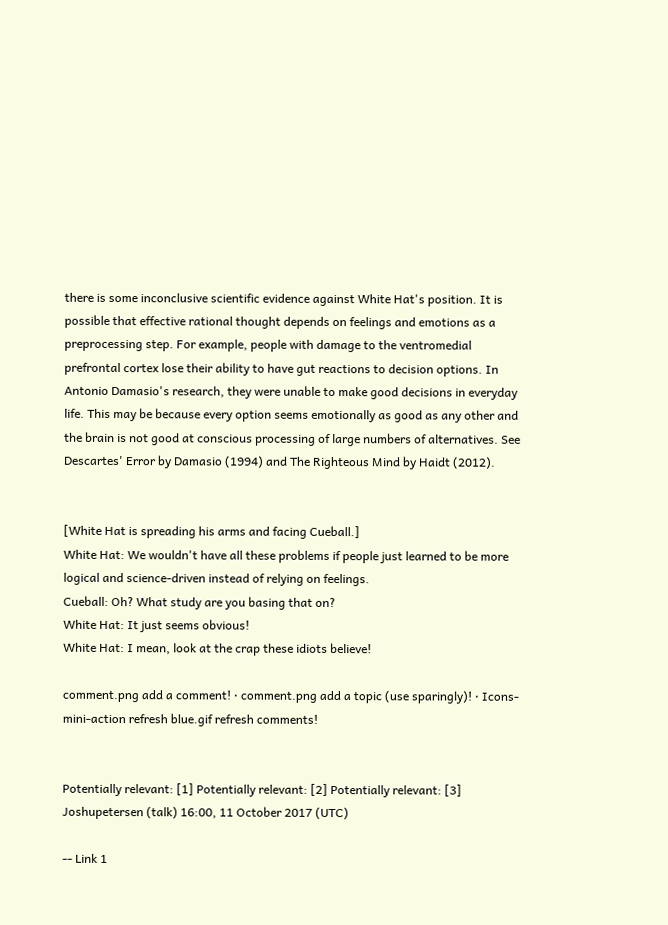there is some inconclusive scientific evidence against White Hat's position. It is possible that effective rational thought depends on feelings and emotions as a preprocessing step. For example, people with damage to the ventromedial prefrontal cortex lose their ability to have gut reactions to decision options. In Antonio Damasio's research, they were unable to make good decisions in everyday life. This may be because every option seems emotionally as good as any other and the brain is not good at conscious processing of large numbers of alternatives. See Descartes' Error by Damasio (1994) and The Righteous Mind by Haidt (2012).


[White Hat is spreading his arms and facing Cueball.]
White Hat: We wouldn't have all these problems if people just learned to be more logical and science-driven instead of relying on feelings.
Cueball: Oh? What study are you basing that on?
White Hat: It just seems obvious!
White Hat: I mean, look at the crap these idiots believe!

comment.png add a comment! ⋅ comment.png add a topic (use sparingly)! ⋅ Icons-mini-action refresh blue.gif refresh comments!


Potentially relevant: [1] Potentially relevant: [2] Potentially relevant: [3] Joshupetersen (talk) 16:00, 11 October 2017 (UTC)

-- Link 1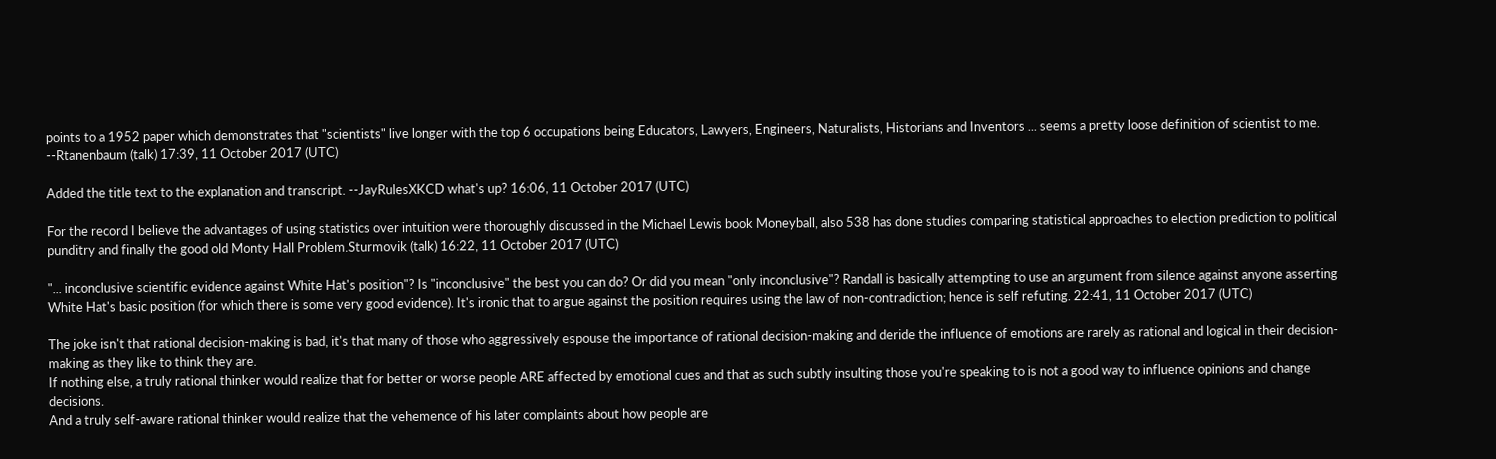points to a 1952 paper which demonstrates that "scientists" live longer with the top 6 occupations being Educators, Lawyers, Engineers, Naturalists, Historians and Inventors ... seems a pretty loose definition of scientist to me. --Rtanenbaum (talk) 17:39, 11 October 2017 (UTC)

Added the title text to the explanation and transcript. --JayRulesXKCD what's up? 16:06, 11 October 2017 (UTC)

For the record I believe the advantages of using statistics over intuition were thoroughly discussed in the Michael Lewis book Moneyball, also 538 has done studies comparing statistical approaches to election prediction to political punditry and finally the good old Monty Hall Problem.Sturmovik (talk) 16:22, 11 October 2017 (UTC)

"... inconclusive scientific evidence against White Hat's position"? Is "inconclusive" the best you can do? Or did you mean "only inconclusive"? Randall is basically attempting to use an argument from silence against anyone asserting White Hat's basic position (for which there is some very good evidence). It's ironic that to argue against the position requires using the law of non-contradiction; hence is self refuting. 22:41, 11 October 2017 (UTC)

The joke isn't that rational decision-making is bad, it's that many of those who aggressively espouse the importance of rational decision-making and deride the influence of emotions are rarely as rational and logical in their decision-making as they like to think they are.
If nothing else, a truly rational thinker would realize that for better or worse people ARE affected by emotional cues and that as such subtly insulting those you're speaking to is not a good way to influence opinions and change decisions.
And a truly self-aware rational thinker would realize that the vehemence of his later complaints about how people are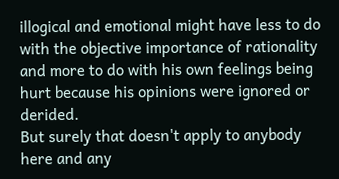illogical and emotional might have less to do with the objective importance of rationality and more to do with his own feelings being hurt because his opinions were ignored or derided.
But surely that doesn't apply to anybody here and any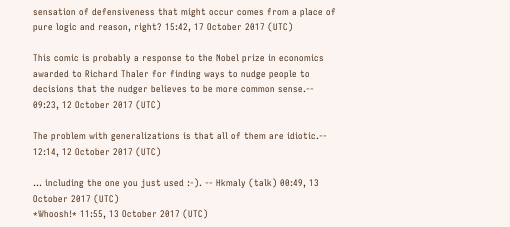sensation of defensiveness that might occur comes from a place of pure logic and reason, right? 15:42, 17 October 2017 (UTC)

This comic is probably a response to the Nobel prize in economics awarded to Richard Thaler for finding ways to nudge people to decisions that the nudger believes to be more common sense.-- 09:23, 12 October 2017 (UTC)

The problem with generalizations is that all of them are idiotic.-- 12:14, 12 October 2017 (UTC)

... including the one you just used :-). -- Hkmaly (talk) 00:49, 13 October 2017 (UTC)
*Whoosh!* 11:55, 13 October 2017 (UTC)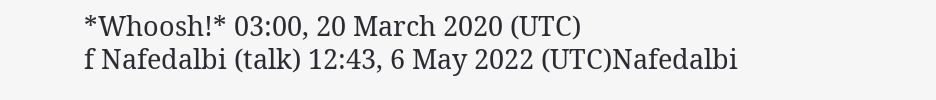*Whoosh!* 03:00, 20 March 2020 (UTC)
f Nafedalbi (talk) 12:43, 6 May 2022 (UTC)Nafedalbi